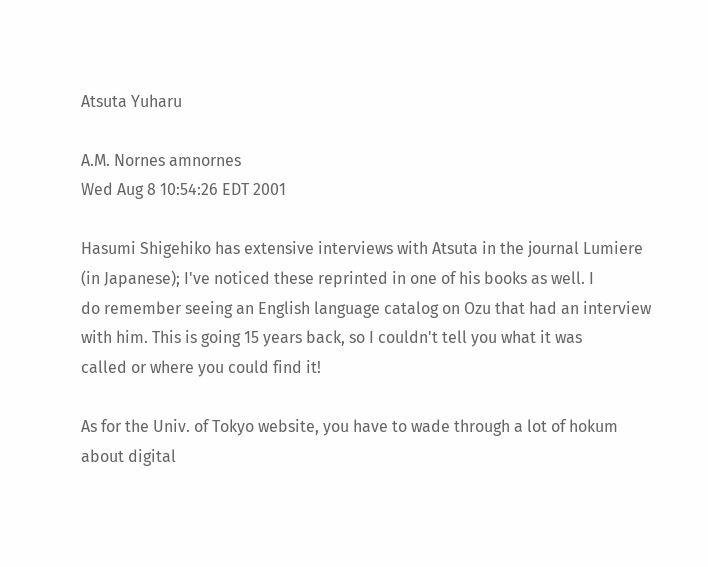Atsuta Yuharu

A.M. Nornes amnornes
Wed Aug 8 10:54:26 EDT 2001

Hasumi Shigehiko has extensive interviews with Atsuta in the journal Lumiere
(in Japanese); I've noticed these reprinted in one of his books as well. I
do remember seeing an English language catalog on Ozu that had an interview
with him. This is going 15 years back, so I couldn't tell you what it was
called or where you could find it!

As for the Univ. of Tokyo website, you have to wade through a lot of hokum
about digital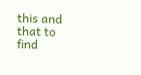this and that to find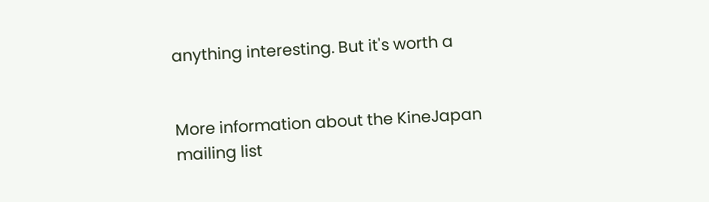anything interesting. But it's worth a


More information about the KineJapan mailing list